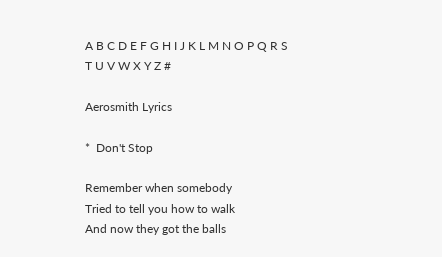A B C D E F G H I J K L M N O P Q R S T U V W X Y Z #

Aerosmith Lyrics

*  Don't Stop

Remember when somebody
Tried to tell you how to walk
And now they got the balls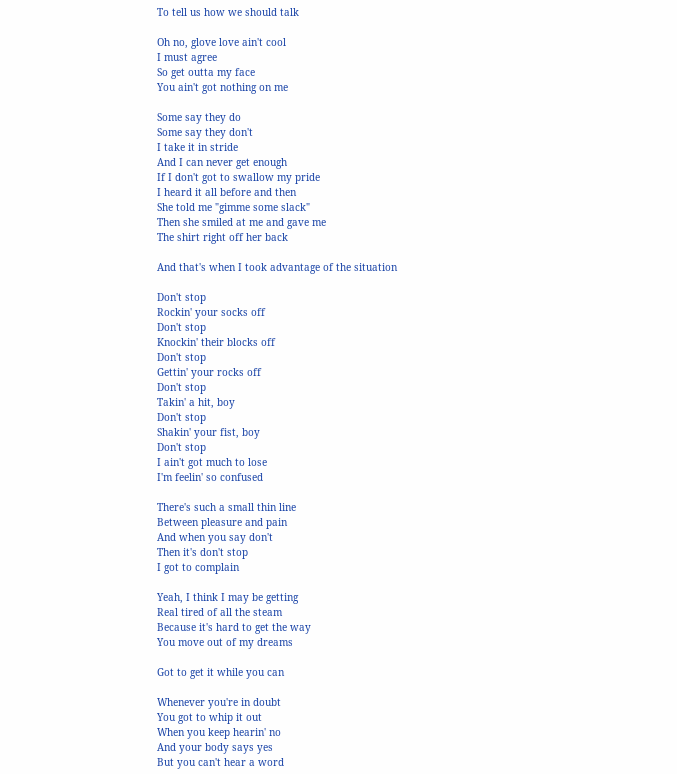To tell us how we should talk

Oh no, glove love ain't cool
I must agree
So get outta my face
You ain't got nothing on me

Some say they do
Some say they don't
I take it in stride
And I can never get enough
If I don't got to swallow my pride
I heard it all before and then
She told me "gimme some slack"
Then she smiled at me and gave me
The shirt right off her back

And that's when I took advantage of the situation

Don't stop
Rockin' your socks off
Don't stop
Knockin' their blocks off
Don't stop
Gettin' your rocks off
Don't stop
Takin' a hit, boy
Don't stop
Shakin' your fist, boy
Don't stop
I ain't got much to lose
I'm feelin' so confused

There's such a small thin line
Between pleasure and pain
And when you say don't
Then it's don't stop
I got to complain

Yeah, I think I may be getting
Real tired of all the steam
Because it's hard to get the way
You move out of my dreams

Got to get it while you can

Whenever you're in doubt
You got to whip it out
When you keep hearin' no
And your body says yes
But you can't hear a word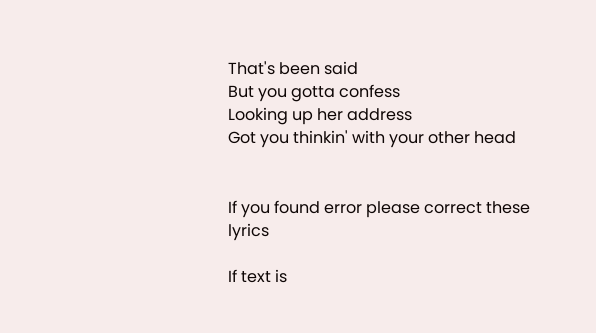That's been said
But you gotta confess
Looking up her address
Got you thinkin' with your other head


If you found error please correct these lyrics

If text is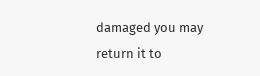damaged you may return it to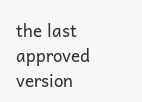the last approved version